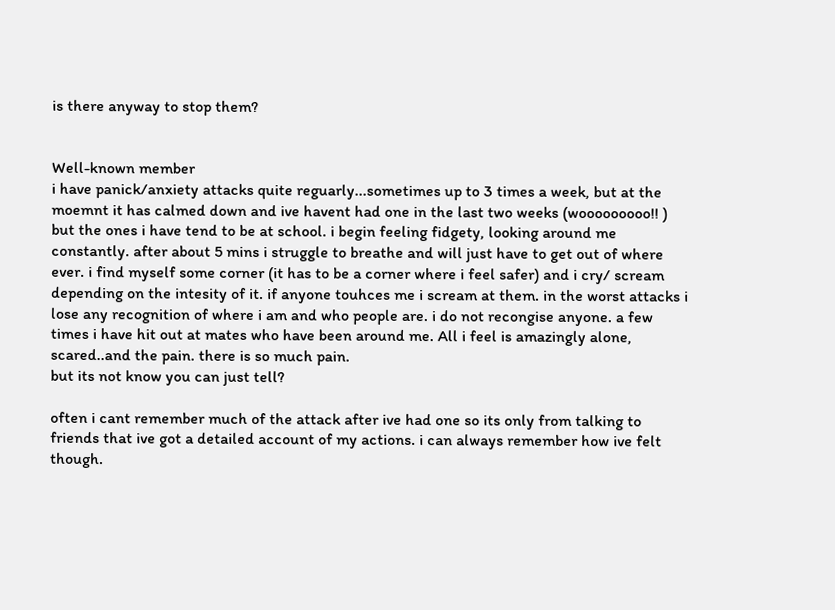is there anyway to stop them?


Well-known member
i have panick/anxiety attacks quite reguarly...sometimes up to 3 times a week, but at the moemnt it has calmed down and ive havent had one in the last two weeks (wooooooooo!! )
but the ones i have tend to be at school. i begin feeling fidgety, looking around me constantly. after about 5 mins i struggle to breathe and will just have to get out of where ever. i find myself some corner (it has to be a corner where i feel safer) and i cry/ scream depending on the intesity of it. if anyone touhces me i scream at them. in the worst attacks i lose any recognition of where i am and who people are. i do not recongise anyone. a few times i have hit out at mates who have been around me. All i feel is amazingly alone, scared..and the pain. there is so much pain.
but its not know you can just tell?

often i cant remember much of the attack after ive had one so its only from talking to friends that ive got a detailed account of my actions. i can always remember how ive felt though.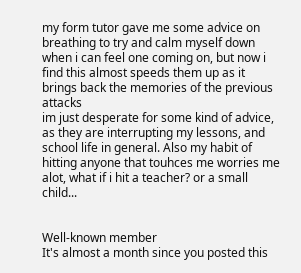my form tutor gave me some advice on breathing to try and calm myself down when i can feel one coming on, but now i find this almost speeds them up as it brings back the memories of the previous attacks
im just desperate for some kind of advice, as they are interrupting my lessons, and school life in general. Also my habit of hitting anyone that touhces me worries me alot, what if i hit a teacher? or a small child...


Well-known member
It's almost a month since you posted this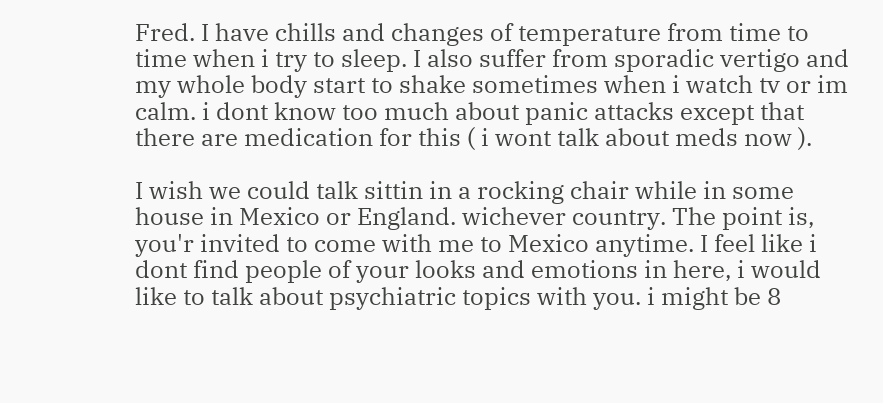Fred. I have chills and changes of temperature from time to time when i try to sleep. I also suffer from sporadic vertigo and my whole body start to shake sometimes when i watch tv or im calm. i dont know too much about panic attacks except that there are medication for this ( i wont talk about meds now ).

I wish we could talk sittin in a rocking chair while in some house in Mexico or England. wichever country. The point is, you'r invited to come with me to Mexico anytime. I feel like i dont find people of your looks and emotions in here, i would like to talk about psychiatric topics with you. i might be 8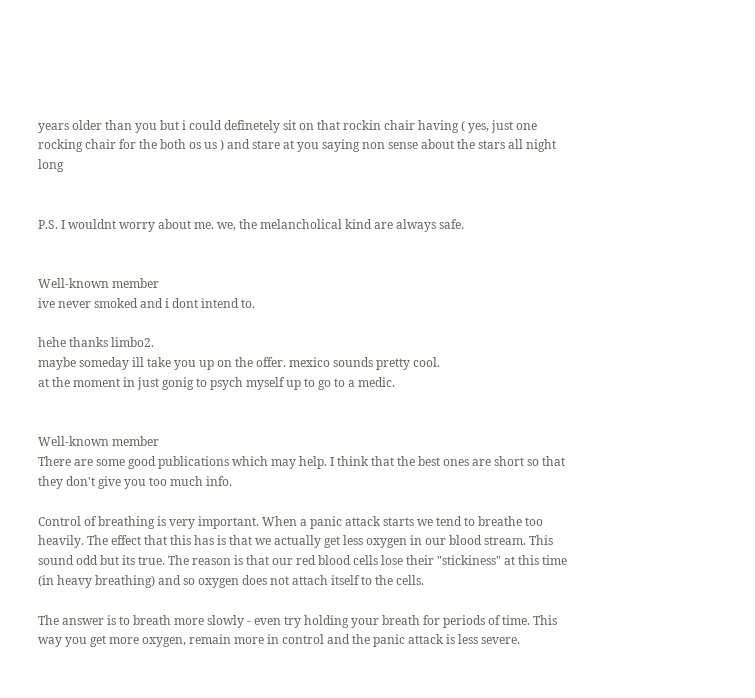years older than you but i could definetely sit on that rockin chair having ( yes, just one rocking chair for the both os us ) and stare at you saying non sense about the stars all night long


P.S. I wouldnt worry about me. we, the melancholical kind are always safe.


Well-known member
ive never smoked and i dont intend to.

hehe thanks limbo2.
maybe someday ill take you up on the offer. mexico sounds pretty cool.
at the moment in just gonig to psych myself up to go to a medic.


Well-known member
There are some good publications which may help. I think that the best ones are short so that they don't give you too much info.

Control of breathing is very important. When a panic attack starts we tend to breathe too heavily. The effect that this has is that we actually get less oxygen in our blood stream. This sound odd but its true. The reason is that our red blood cells lose their "stickiness" at this time (in heavy breathing) and so oxygen does not attach itself to the cells.

The answer is to breath more slowly - even try holding your breath for periods of time. This way you get more oxygen, remain more in control and the panic attack is less severe.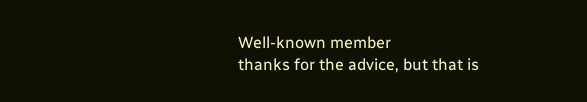Well-known member
thanks for the advice, but that is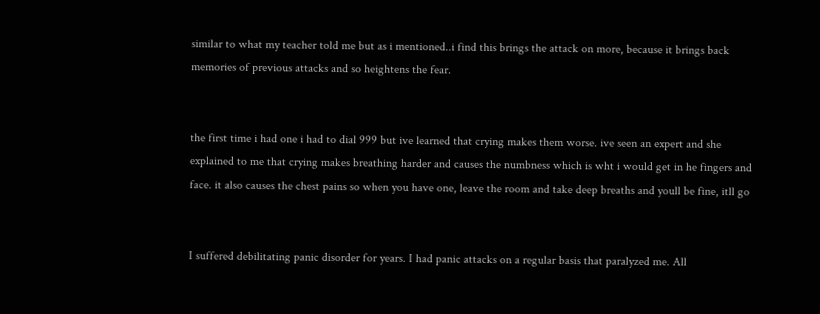similar to what my teacher told me but as i mentioned..i find this brings the attack on more, because it brings back memories of previous attacks and so heightens the fear.


the first time i had one i had to dial 999 but ive learned that crying makes them worse. ive seen an expert and she explained to me that crying makes breathing harder and causes the numbness which is wht i would get in he fingers and face. it also causes the chest pains so when you have one, leave the room and take deep breaths and youll be fine, itll go


I suffered debilitating panic disorder for years. I had panic attacks on a regular basis that paralyzed me. All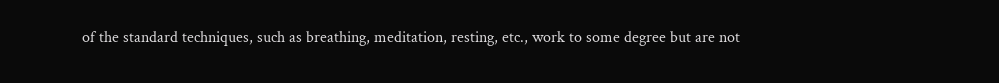of the standard techniques, such as breathing, meditation, resting, etc., work to some degree but are not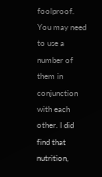foolproof. You may need to use a number of them in conjunction with each other. I did find that nutrition,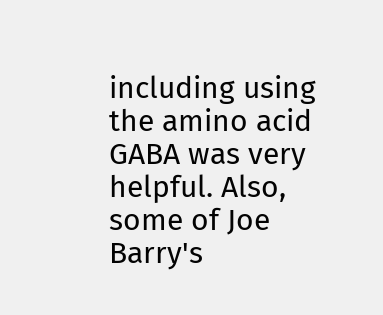including using the amino acid GABA was very helpful. Also, some of Joe Barry's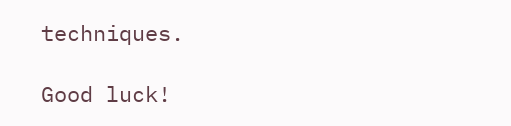techniques.

Good luck!